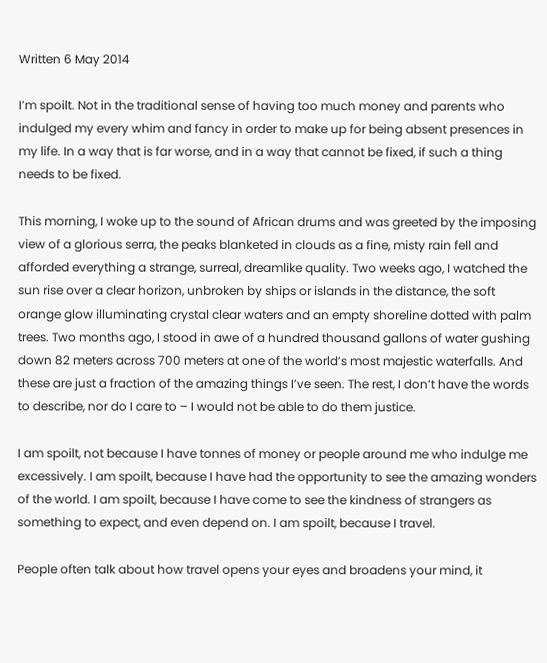Written 6 May 2014

I’m spoilt. Not in the traditional sense of having too much money and parents who indulged my every whim and fancy in order to make up for being absent presences in my life. In a way that is far worse, and in a way that cannot be fixed, if such a thing needs to be fixed.

This morning, I woke up to the sound of African drums and was greeted by the imposing view of a glorious serra, the peaks blanketed in clouds as a fine, misty rain fell and afforded everything a strange, surreal, dreamlike quality. Two weeks ago, I watched the sun rise over a clear horizon, unbroken by ships or islands in the distance, the soft orange glow illuminating crystal clear waters and an empty shoreline dotted with palm trees. Two months ago, I stood in awe of a hundred thousand gallons of water gushing down 82 meters across 700 meters at one of the world’s most majestic waterfalls. And these are just a fraction of the amazing things I’ve seen. The rest, I don’t have the words to describe, nor do I care to – I would not be able to do them justice.

I am spoilt, not because I have tonnes of money or people around me who indulge me excessively. I am spoilt, because I have had the opportunity to see the amazing wonders of the world. I am spoilt, because I have come to see the kindness of strangers as something to expect, and even depend on. I am spoilt, because I travel.

People often talk about how travel opens your eyes and broadens your mind, it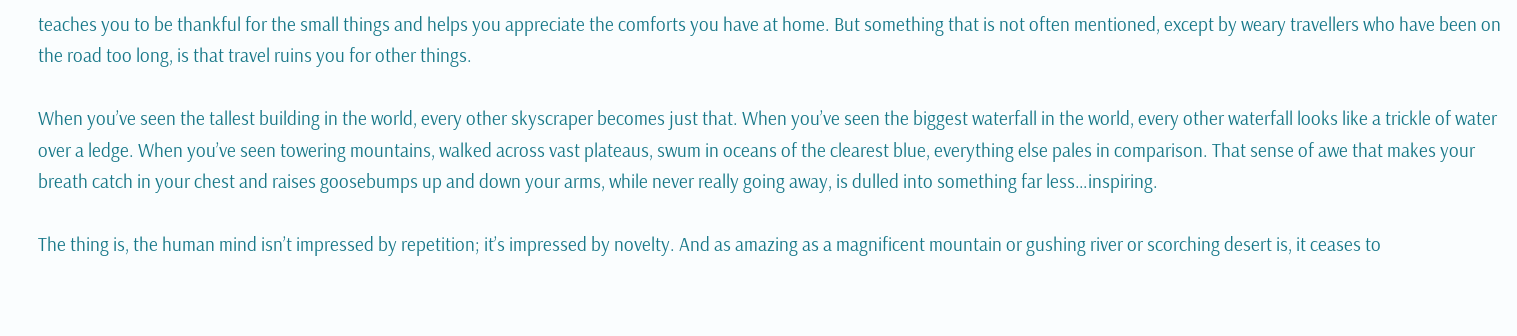teaches you to be thankful for the small things and helps you appreciate the comforts you have at home. But something that is not often mentioned, except by weary travellers who have been on the road too long, is that travel ruins you for other things.

When you’ve seen the tallest building in the world, every other skyscraper becomes just that. When you’ve seen the biggest waterfall in the world, every other waterfall looks like a trickle of water over a ledge. When you’ve seen towering mountains, walked across vast plateaus, swum in oceans of the clearest blue, everything else pales in comparison. That sense of awe that makes your breath catch in your chest and raises goosebumps up and down your arms, while never really going away, is dulled into something far less…inspiring.

The thing is, the human mind isn’t impressed by repetition; it’s impressed by novelty. And as amazing as a magnificent mountain or gushing river or scorching desert is, it ceases to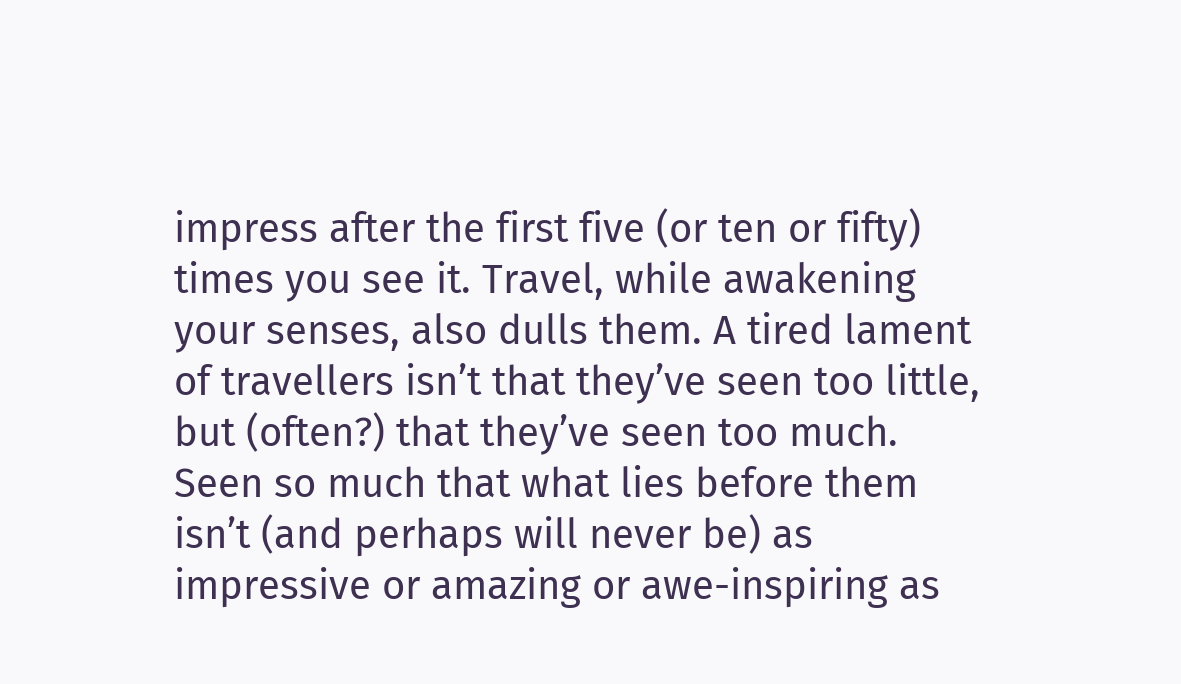impress after the first five (or ten or fifty) times you see it. Travel, while awakening your senses, also dulls them. A tired lament of travellers isn’t that they’ve seen too little, but (often?) that they’ve seen too much. Seen so much that what lies before them isn’t (and perhaps will never be) as impressive or amazing or awe-inspiring as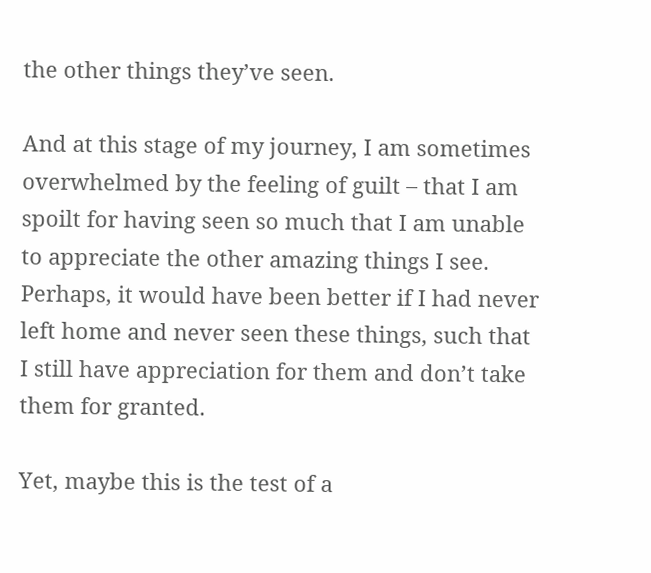the other things they’ve seen.

And at this stage of my journey, I am sometimes overwhelmed by the feeling of guilt – that I am spoilt for having seen so much that I am unable to appreciate the other amazing things I see. Perhaps, it would have been better if I had never left home and never seen these things, such that I still have appreciation for them and don’t take them for granted.

Yet, maybe this is the test of a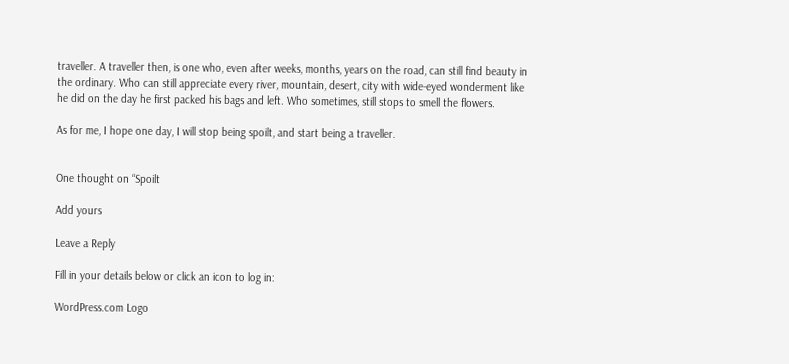traveller. A traveller then, is one who, even after weeks, months, years on the road, can still find beauty in the ordinary. Who can still appreciate every river, mountain, desert, city with wide-eyed wonderment like he did on the day he first packed his bags and left. Who sometimes, still stops to smell the flowers.

As for me, I hope one day, I will stop being spoilt, and start being a traveller.


One thought on “Spoilt

Add yours

Leave a Reply

Fill in your details below or click an icon to log in:

WordPress.com Logo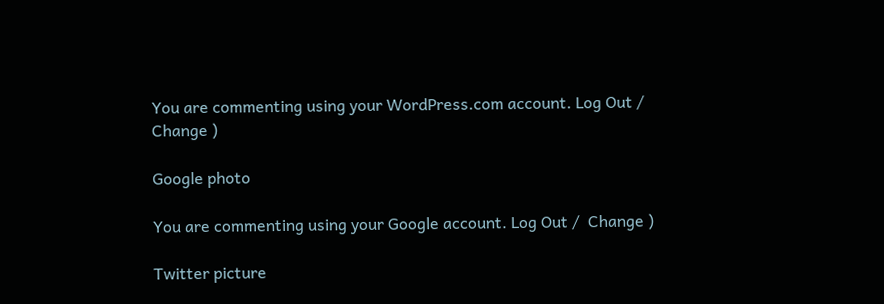You are commenting using your WordPress.com account. Log Out /  Change )

Google photo

You are commenting using your Google account. Log Out /  Change )

Twitter picture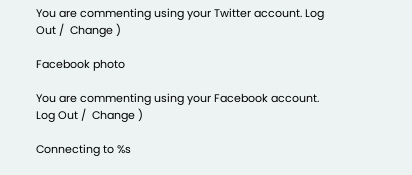You are commenting using your Twitter account. Log Out /  Change )

Facebook photo

You are commenting using your Facebook account. Log Out /  Change )

Connecting to %s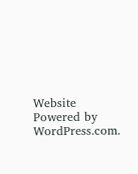Website Powered by WordPress.com.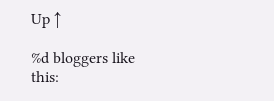Up ↑

%d bloggers like this: